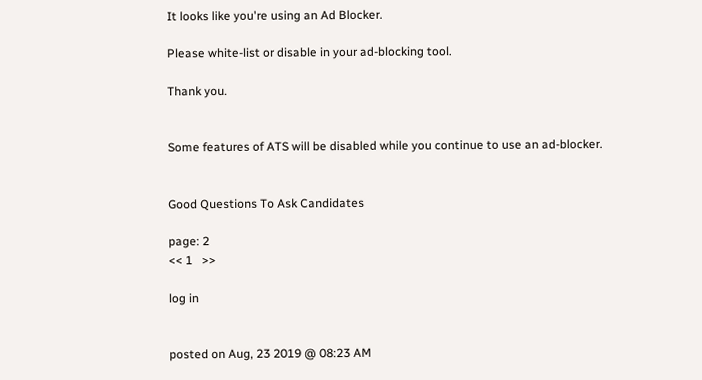It looks like you're using an Ad Blocker.

Please white-list or disable in your ad-blocking tool.

Thank you.


Some features of ATS will be disabled while you continue to use an ad-blocker.


Good Questions To Ask Candidates

page: 2
<< 1   >>

log in


posted on Aug, 23 2019 @ 08:23 AM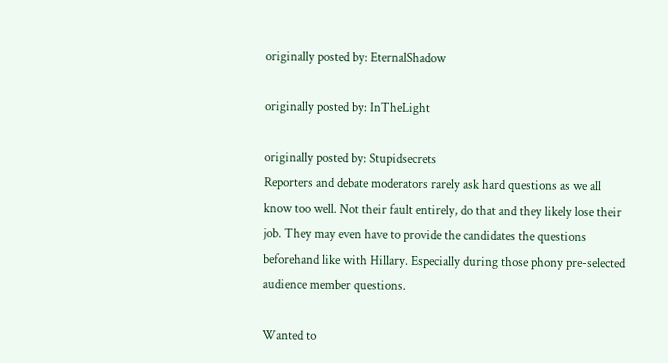originally posted by: EternalShadow

originally posted by: InTheLight

originally posted by: Stupidsecrets
Reporters and debate moderators rarely ask hard questions as we all know too well. Not their fault entirely, do that and they likely lose their job. They may even have to provide the candidates the questions beforehand like with Hillary. Especially during those phony pre-selected audience member questions.

Wanted to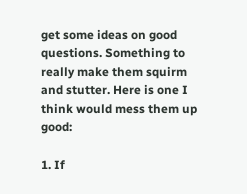get some ideas on good questions. Something to really make them squirm and stutter. Here is one I think would mess them up good:

1. If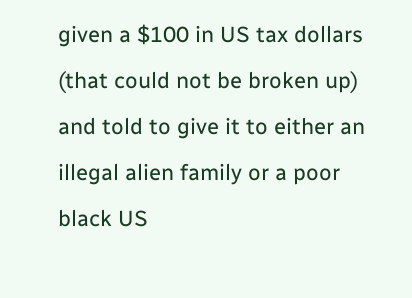given a $100 in US tax dollars (that could not be broken up) and told to give it to either an illegal alien family or a poor black US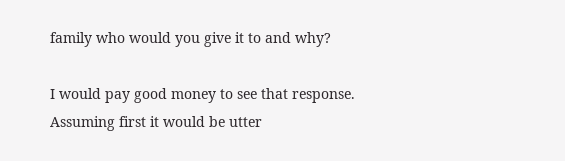family who would you give it to and why?

I would pay good money to see that response. Assuming first it would be utter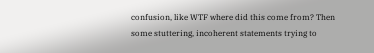confusion, like WTF where did this come from? Then some stuttering, incoherent statements trying to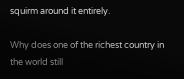squirm around it entirely.

Why does one of the richest country in the world still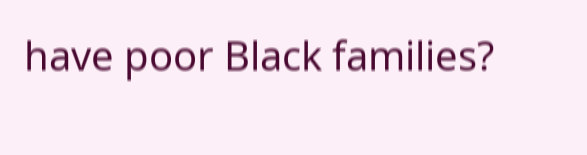have poor Black families?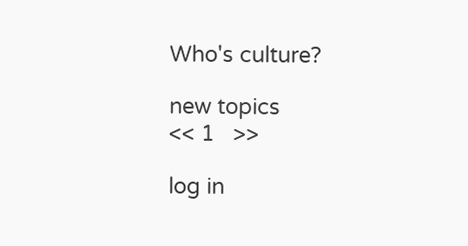Who's culture?

new topics
<< 1   >>

log in